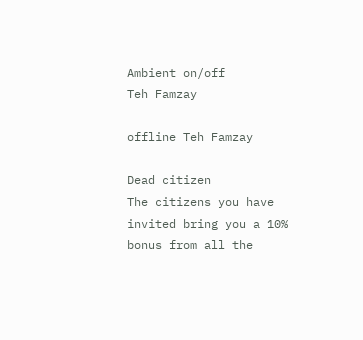Ambient on/off
Teh Famzay

offline Teh Famzay

Dead citizen
The citizens you have invited bring you a 10% bonus from all the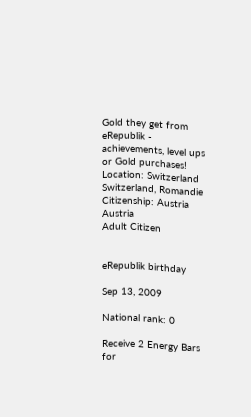Gold they get from eRepublik - achievements, level ups or Gold purchases!
Location: Switzerland Switzerland, Romandie Citizenship: Austria Austria
Adult Citizen


eRepublik birthday

Sep 13, 2009

National rank: 0

Receive 2 Energy Bars for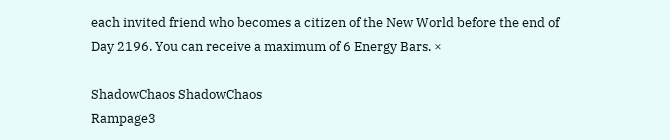each invited friend who becomes a citizen of the New World before the end of Day 2196. You can receive a maximum of 6 Energy Bars. ×

ShadowChaos ShadowChaos
Rampage3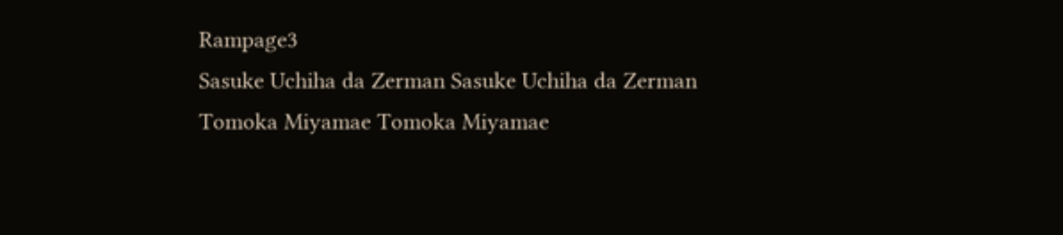Rampage3
Sasuke Uchiha da Zerman Sasuke Uchiha da Zerman
Tomoka Miyamae Tomoka Miyamae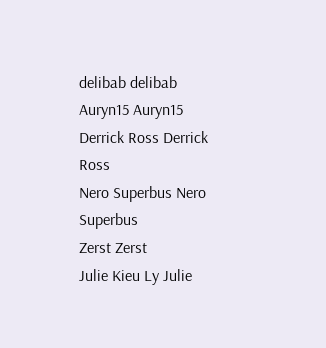delibab delibab
Auryn15 Auryn15
Derrick Ross Derrick Ross
Nero Superbus Nero Superbus
Zerst Zerst
Julie Kieu Ly Julie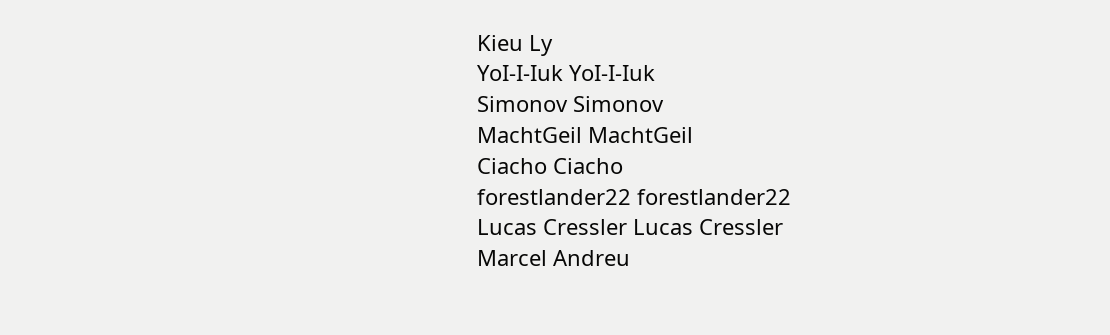Kieu Ly
YoI-I-Iuk YoI-I-Iuk
Simonov Simonov
MachtGeil MachtGeil
Ciacho Ciacho
forestlander22 forestlander22
Lucas Cressler Lucas Cressler
Marcel Andreu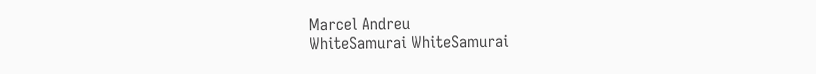Marcel Andreu
WhiteSamurai WhiteSamurai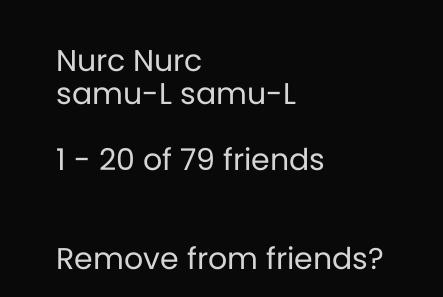Nurc Nurc
samu-L samu-L

1 - 20 of 79 friends


Remove from friends?